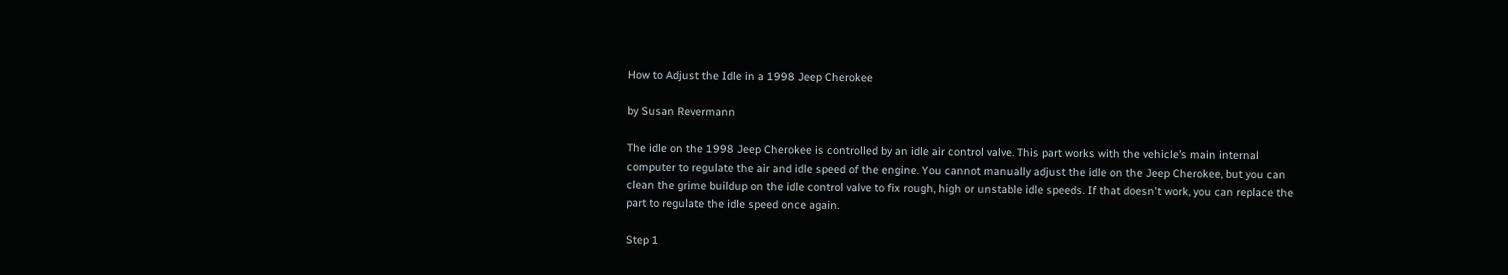How to Adjust the Idle in a 1998 Jeep Cherokee

by Susan Revermann

The idle on the 1998 Jeep Cherokee is controlled by an idle air control valve. This part works with the vehicle’s main internal computer to regulate the air and idle speed of the engine. You cannot manually adjust the idle on the Jeep Cherokee, but you can clean the grime buildup on the idle control valve to fix rough, high or unstable idle speeds. If that doesn't work, you can replace the part to regulate the idle speed once again.

Step 1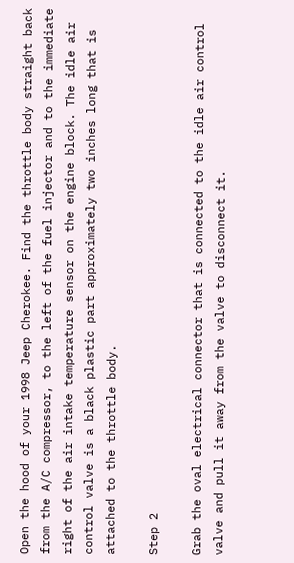Open the hood of your 1998 Jeep Cherokee. Find the throttle body straight back from the A/C compressor, to the left of the fuel injector and to the immediate right of the air intake temperature sensor on the engine block. The idle air control valve is a black plastic part approximately two inches long that is attached to the throttle body.

Step 2

Grab the oval electrical connector that is connected to the idle air control valve and pull it away from the valve to disconnect it.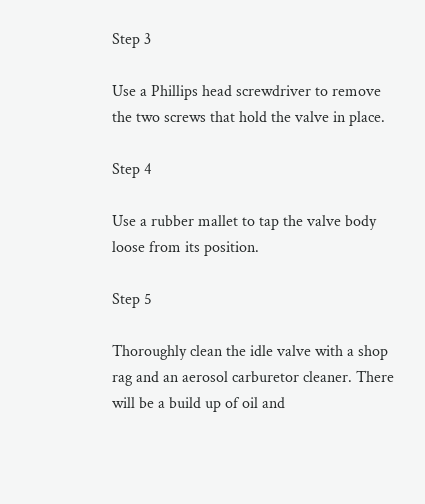Step 3

Use a Phillips head screwdriver to remove the two screws that hold the valve in place.

Step 4

Use a rubber mallet to tap the valve body loose from its position.

Step 5

Thoroughly clean the idle valve with a shop rag and an aerosol carburetor cleaner. There will be a build up of oil and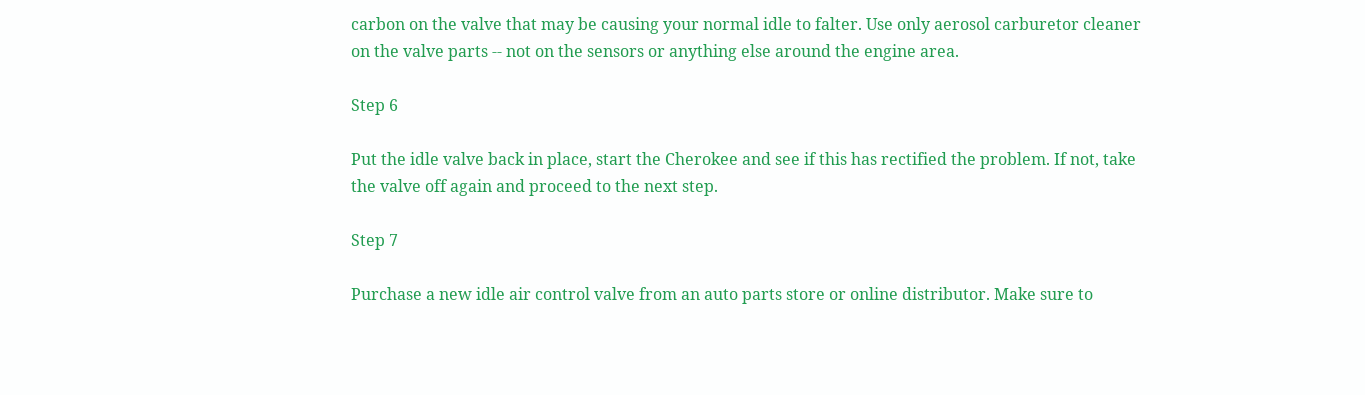carbon on the valve that may be causing your normal idle to falter. Use only aerosol carburetor cleaner on the valve parts -- not on the sensors or anything else around the engine area.

Step 6

Put the idle valve back in place, start the Cherokee and see if this has rectified the problem. If not, take the valve off again and proceed to the next step.

Step 7

Purchase a new idle air control valve from an auto parts store or online distributor. Make sure to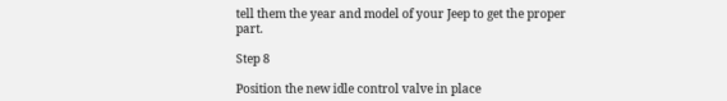tell them the year and model of your Jeep to get the proper part.

Step 8

Position the new idle control valve in place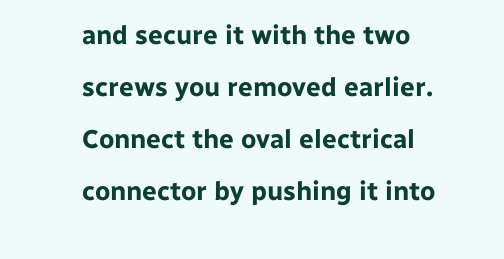and secure it with the two screws you removed earlier. Connect the oval electrical connector by pushing it into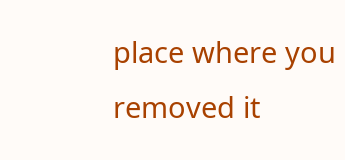place where you removed it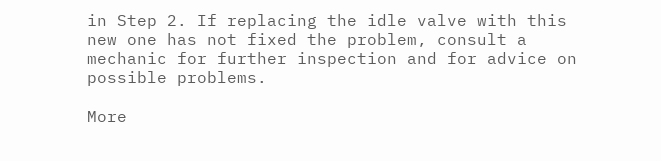in Step 2. If replacing the idle valve with this new one has not fixed the problem, consult a mechanic for further inspection and for advice on possible problems.

More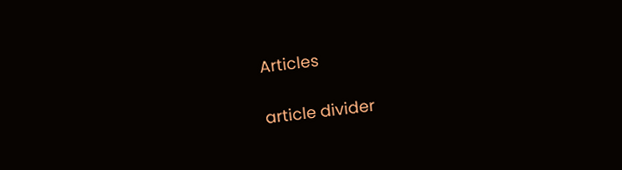Articles

article divider